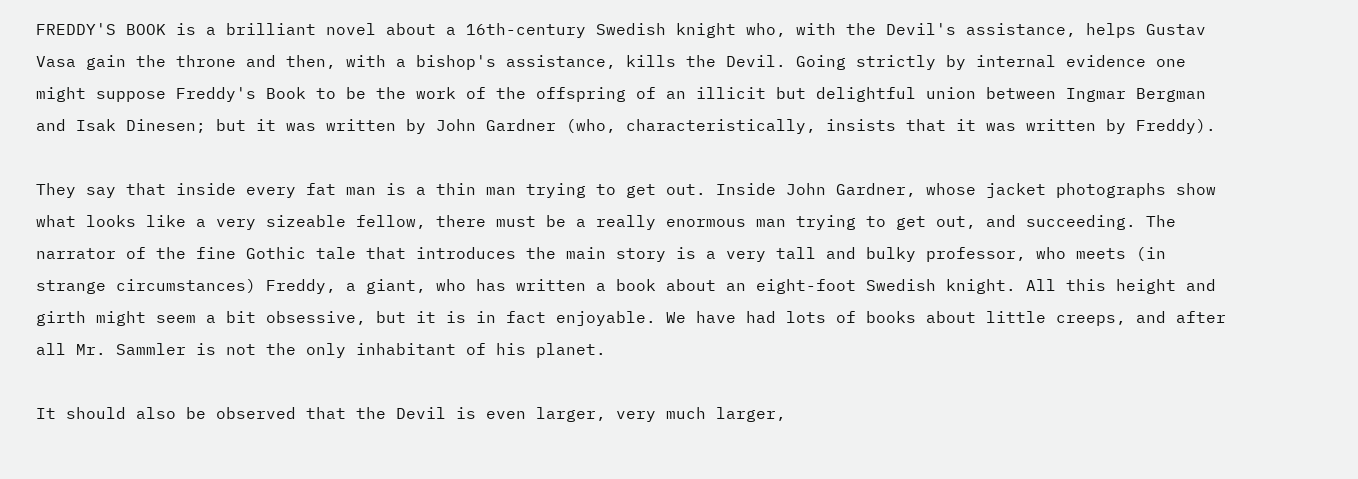FREDDY'S BOOK is a brilliant novel about a 16th-century Swedish knight who, with the Devil's assistance, helps Gustav Vasa gain the throne and then, with a bishop's assistance, kills the Devil. Going strictly by internal evidence one might suppose Freddy's Book to be the work of the offspring of an illicit but delightful union between Ingmar Bergman and Isak Dinesen; but it was written by John Gardner (who, characteristically, insists that it was written by Freddy).

They say that inside every fat man is a thin man trying to get out. Inside John Gardner, whose jacket photographs show what looks like a very sizeable fellow, there must be a really enormous man trying to get out, and succeeding. The narrator of the fine Gothic tale that introduces the main story is a very tall and bulky professor, who meets (in strange circumstances) Freddy, a giant, who has written a book about an eight-foot Swedish knight. All this height and girth might seem a bit obsessive, but it is in fact enjoyable. We have had lots of books about little creeps, and after all Mr. Sammler is not the only inhabitant of his planet.

It should also be observed that the Devil is even larger, very much larger,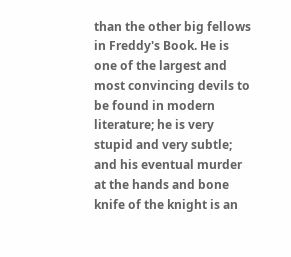than the other big fellows in Freddy's Book. He is one of the largest and most convincing devils to be found in modern literature; he is very stupid and very subtle; and his eventual murder at the hands and bone knife of the knight is an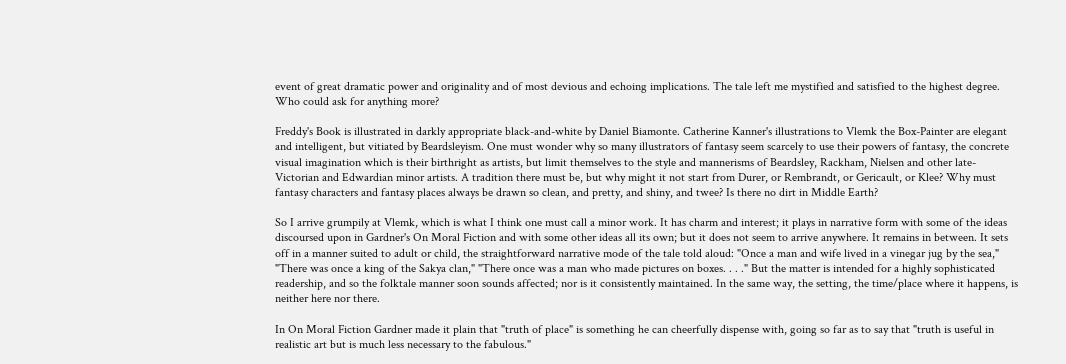event of great dramatic power and originality and of most devious and echoing implications. The tale left me mystified and satisfied to the highest degree. Who could ask for anything more?

Freddy's Book is illustrated in darkly appropriate black-and-white by Daniel Biamonte. Catherine Kanner's illustrations to Vlemk the Box-Painter are elegant and intelligent, but vitiated by Beardsleyism. One must wonder why so many illustrators of fantasy seem scarcely to use their powers of fantasy, the concrete visual imagination which is their birthright as artists, but limit themselves to the style and mannerisms of Beardsley, Rackham, Nielsen and other late-Victorian and Edwardian minor artists. A tradition there must be, but why might it not start from Durer, or Rembrandt, or Gericault, or Klee? Why must fantasy characters and fantasy places always be drawn so clean, and pretty, and shiny, and twee? Is there no dirt in Middle Earth?

So I arrive grumpily at Vlemk, which is what I think one must call a minor work. It has charm and interest; it plays in narrative form with some of the ideas discoursed upon in Gardner's On Moral Fiction and with some other ideas all its own; but it does not seem to arrive anywhere. It remains in between. It sets off in a manner suited to adult or child, the straightforward narrative mode of the tale told aloud: "Once a man and wife lived in a vinegar jug by the sea," "There was once a king of the Sakya clan," "There once was a man who made pictures on boxes. . . ." But the matter is intended for a highly sophisticated readership, and so the folktale manner soon sounds affected; nor is it consistently maintained. In the same way, the setting, the time/place where it happens, is neither here nor there.

In On Moral Fiction Gardner made it plain that "truth of place" is something he can cheerfully dispense with, going so far as to say that "truth is useful in realistic art but is much less necessary to the fabulous."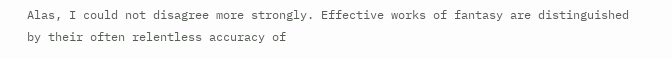Alas, I could not disagree more strongly. Effective works of fantasy are distinguished by their often relentless accuracy of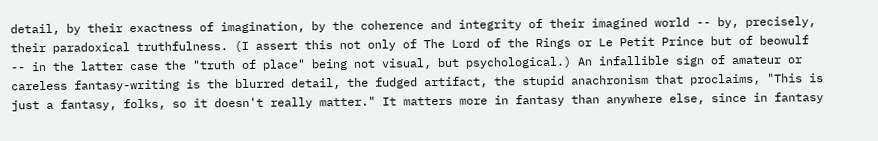detail, by their exactness of imagination, by the coherence and integrity of their imagined world -- by, precisely, their paradoxical truthfulness. (I assert this not only of The Lord of the Rings or Le Petit Prince but of beowulf -- in the latter case the "truth of place" being not visual, but psychological.) An infallible sign of amateur or careless fantasy-writing is the blurred detail, the fudged artifact, the stupid anachronism that proclaims, "This is just a fantasy, folks, so it doesn't really matter." It matters more in fantasy than anywhere else, since in fantasy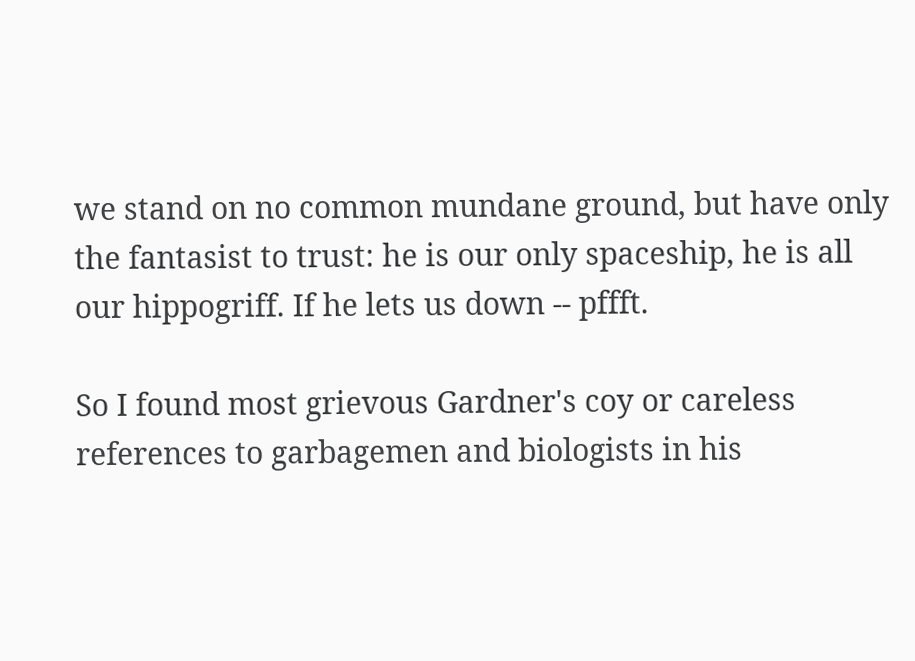we stand on no common mundane ground, but have only the fantasist to trust: he is our only spaceship, he is all our hippogriff. If he lets us down -- pffft.

So I found most grievous Gardner's coy or careless references to garbagemen and biologists in his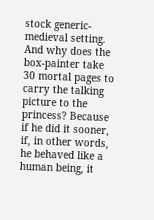stock generic-medieval setting. And why does the box-painter take 30 mortal pages to carry the talking picture to the princess? Because if he did it sooner, if, in other words, he behaved like a human being, it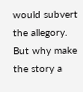would subvert the allegory. But why make the story a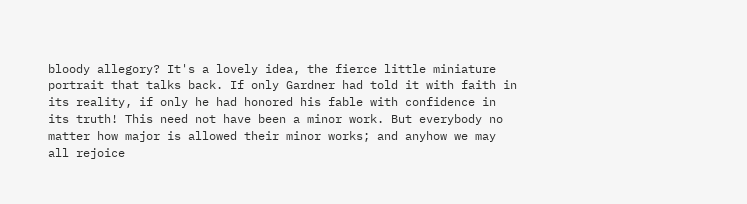bloody allegory? It's a lovely idea, the fierce little miniature portrait that talks back. If only Gardner had told it with faith in its reality, if only he had honored his fable with confidence in its truth! This need not have been a minor work. But everybody no matter how major is allowed their minor works; and anyhow we may all rejoice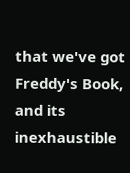that we've got Freddy's Book, and its inexhaustible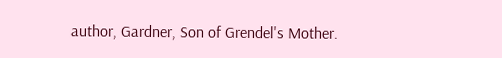author, Gardner, Son of Grendel's Mother.